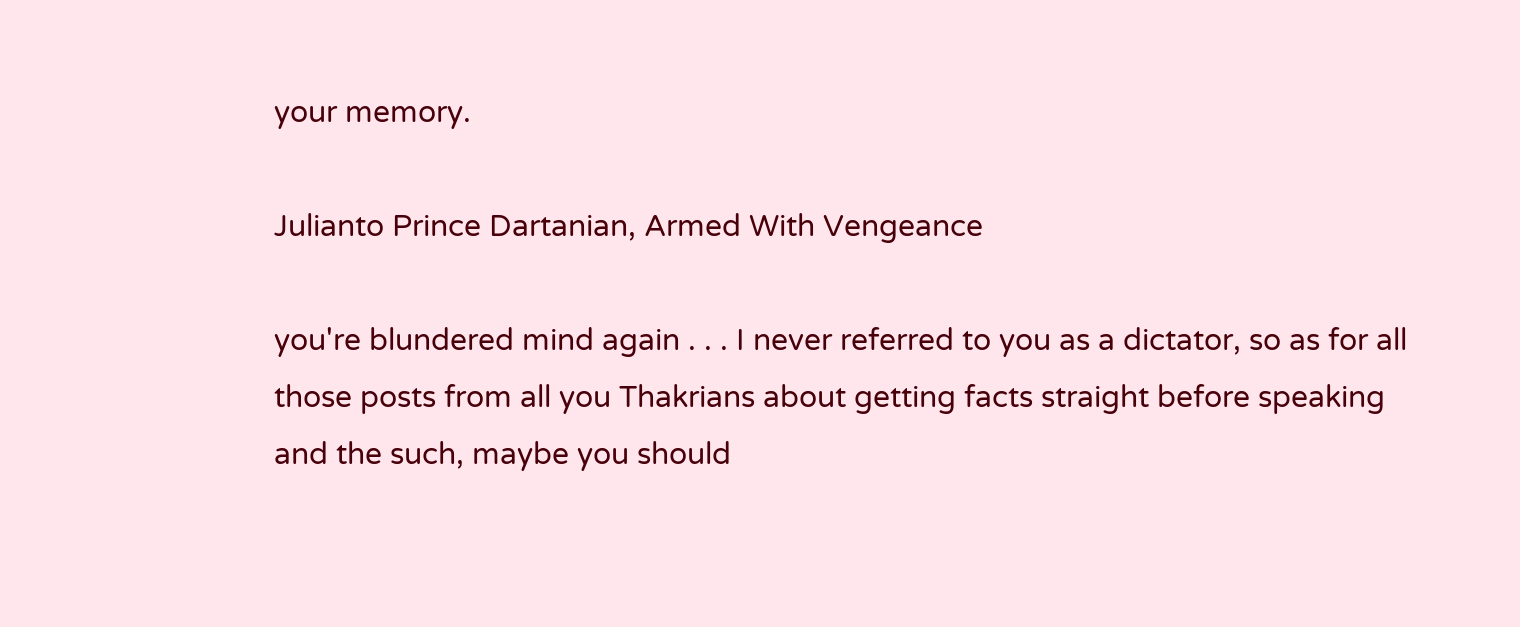your memory.

Julianto Prince Dartanian, Armed With Vengeance

you're blundered mind again . . . I never referred to you as a dictator, so as for all those posts from all you Thakrians about getting facts straight before speaking and the such, maybe you should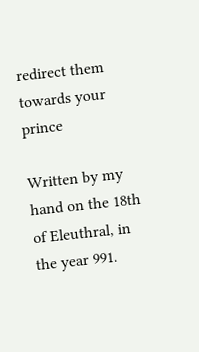redirect them towards your prince

Written by my hand on the 18th of Eleuthral, in the year 991.